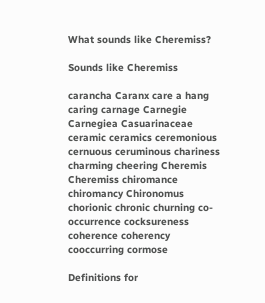What sounds like Cheremiss?

Sounds like Cheremiss

carancha Caranx care a hang caring carnage Carnegie Carnegiea Casuarinaceae ceramic ceramics ceremonious cernuous ceruminous chariness charming cheering Cheremis Cheremiss chiromance chiromancy Chironomus chorionic chronic churning co-occurrence cocksureness coherence coherency cooccurring cormose

Definitions for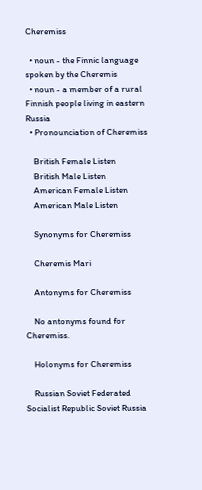Cheremiss

  • noun - the Finnic language spoken by the Cheremis
  • noun - a member of a rural Finnish people living in eastern Russia
  • Pronounciation of Cheremiss

    British Female Listen
    British Male Listen
    American Female Listen
    American Male Listen

    Synonyms for Cheremiss

    Cheremis Mari

    Antonyms for Cheremiss

    No antonyms found for Cheremiss.

    Holonyms for Cheremiss

    Russian Soviet Federated Socialist Republic Soviet Russia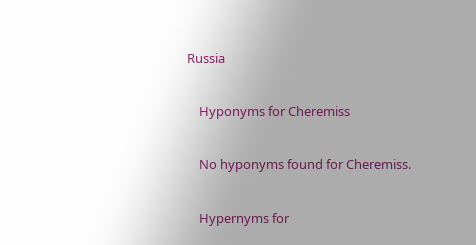Russia

    Hyponyms for Cheremiss

    No hyponyms found for Cheremiss.

    Hypernyms for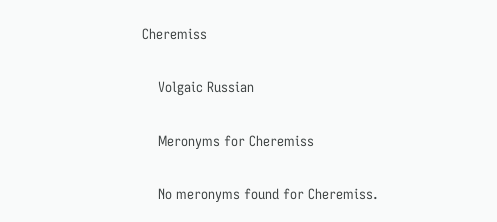Cheremiss

    Volgaic Russian

    Meronyms for Cheremiss

    No meronyms found for Cheremiss.